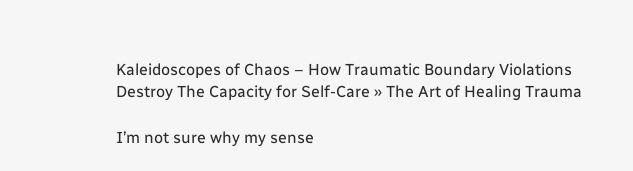Kaleidoscopes of Chaos – How Traumatic Boundary Violations Destroy The Capacity for Self-Care » The Art of Healing Trauma

I’m not sure why my sense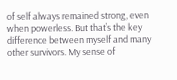of self always remained strong, even when powerless. But that’s the key difference between myself and many other survivors. My sense of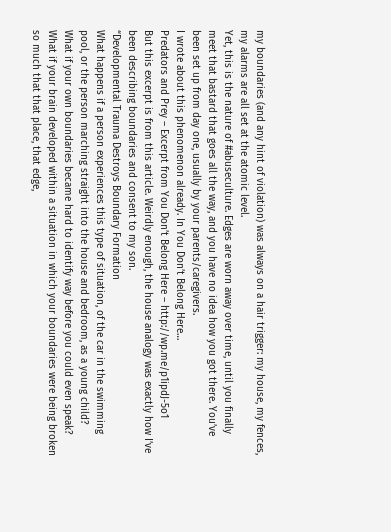my boundaries (and any hint of violation) was always on a hair trigger: my house, my fences, my alarms are all set at the atomic level.
Yet, this is the nature of #abuseculture. Edges are worn away over time, until you finally meet that bastard that goes all the way, and you have no idea how you got there. You’ve been set up from day one, usually by your parents/caregivers.
I wrote about this phenomenon already. In You Don’t Belong Here…
Predators and Prey – Excerpt from You Don’t Belong Here – http://wp.me/p1ipdJ-5o1
But this excerpt is from this article. Weirdly enough, the house analogy was exactly how I’ve been describing boundaries and consent to my son.
“Developmental Trauma Destroys Boundary Formation
What happens if a person experiences this type of situation, of the car in the swimming pool, or the person marching straight into the house and bedroom, as a young child?
What if your own boundaries became hard to identify way before you could even speak?
What if your brain developed within a situation in which your boundaries were being broken so much that that place, that edge,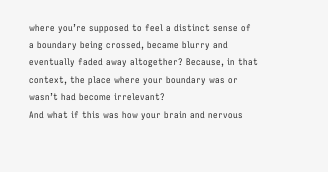where you’re supposed to feel a distinct sense of a boundary being crossed, became blurry and eventually faded away altogether? Because, in that context, the place where your boundary was or wasn’t had become irrelevant?
And what if this was how your brain and nervous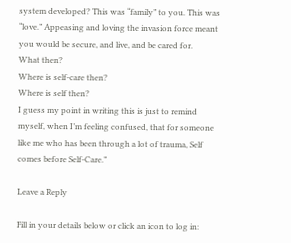system developed? This was “family” to you. This was “love.” Appeasing and loving the invasion force meant you would be secure, and live, and be cared for.
What then?
Where is self-care then?
Where is self then?
I guess my point in writing this is just to remind myself, when I’m feeling confused, that for someone like me who has been through a lot of trauma, Self comes before Self-Care.”

Leave a Reply

Fill in your details below or click an icon to log in: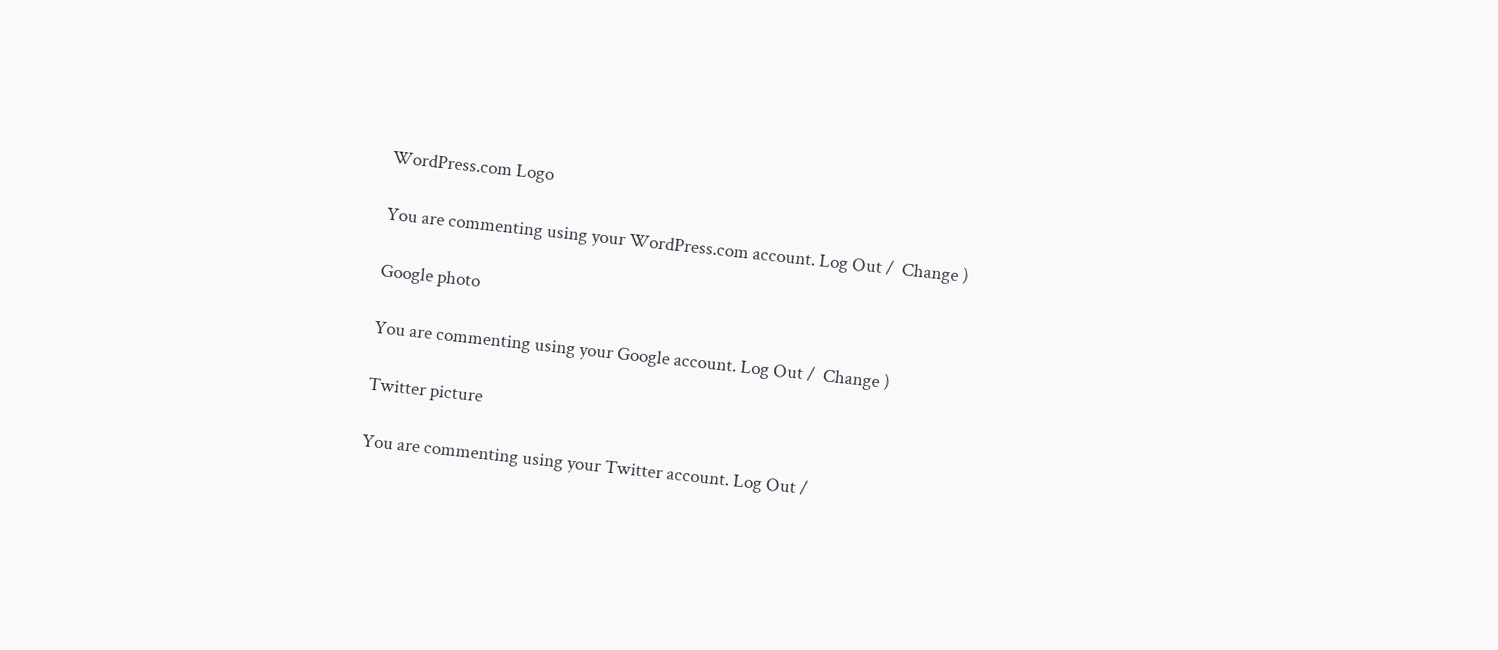WordPress.com Logo

You are commenting using your WordPress.com account. Log Out /  Change )

Google photo

You are commenting using your Google account. Log Out /  Change )

Twitter picture

You are commenting using your Twitter account. Log Out /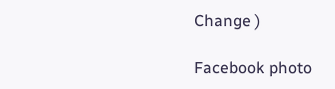Change )

Facebook photo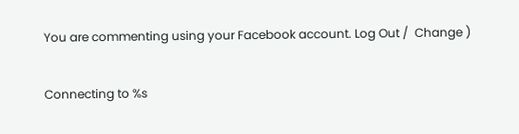You are commenting using your Facebook account. Log Out /  Change )

Connecting to %s